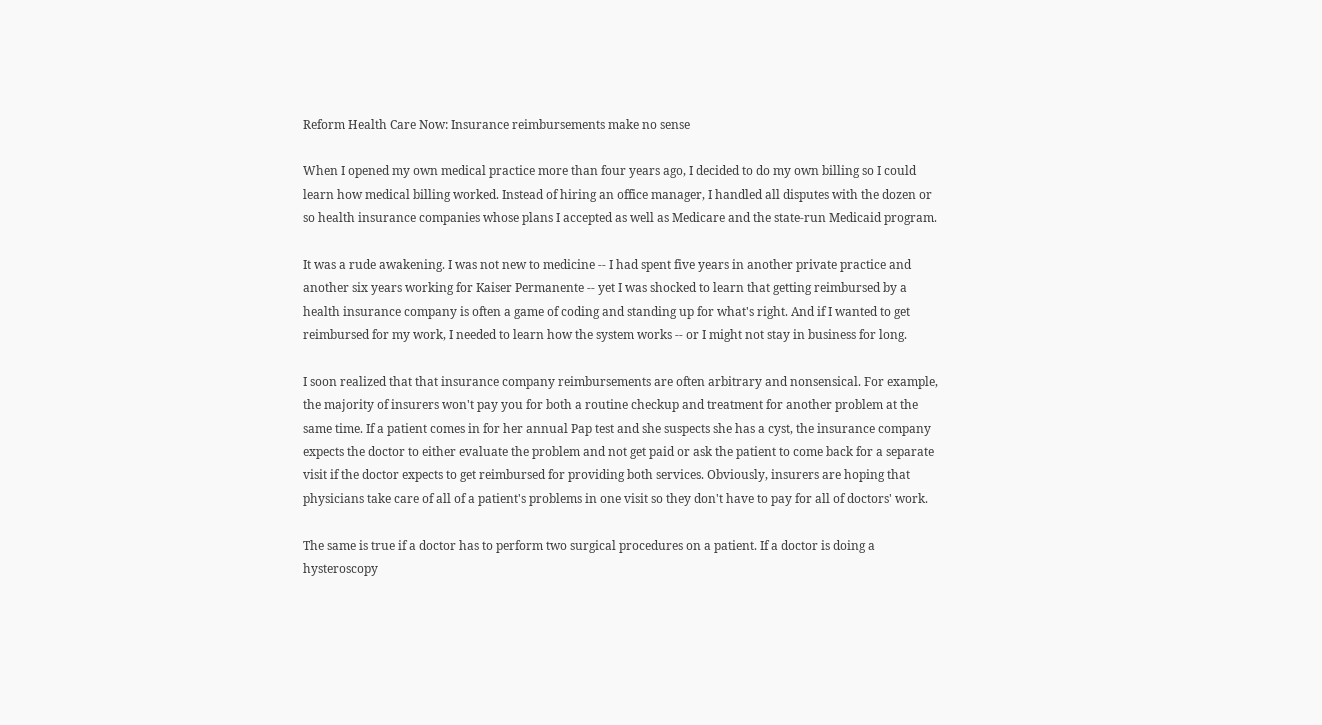Reform Health Care Now: Insurance reimbursements make no sense

When I opened my own medical practice more than four years ago, I decided to do my own billing so I could learn how medical billing worked. Instead of hiring an office manager, I handled all disputes with the dozen or so health insurance companies whose plans I accepted as well as Medicare and the state-run Medicaid program.

It was a rude awakening. I was not new to medicine -- I had spent five years in another private practice and another six years working for Kaiser Permanente -- yet I was shocked to learn that getting reimbursed by a health insurance company is often a game of coding and standing up for what's right. And if I wanted to get reimbursed for my work, I needed to learn how the system works -- or I might not stay in business for long.

I soon realized that that insurance company reimbursements are often arbitrary and nonsensical. For example, the majority of insurers won't pay you for both a routine checkup and treatment for another problem at the same time. If a patient comes in for her annual Pap test and she suspects she has a cyst, the insurance company expects the doctor to either evaluate the problem and not get paid or ask the patient to come back for a separate visit if the doctor expects to get reimbursed for providing both services. Obviously, insurers are hoping that physicians take care of all of a patient's problems in one visit so they don't have to pay for all of doctors' work.

The same is true if a doctor has to perform two surgical procedures on a patient. If a doctor is doing a hysteroscopy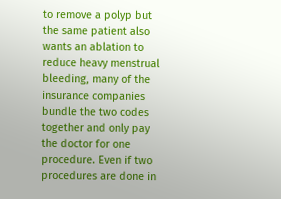to remove a polyp but the same patient also wants an ablation to reduce heavy menstrual bleeding, many of the insurance companies bundle the two codes together and only pay the doctor for one procedure. Even if two procedures are done in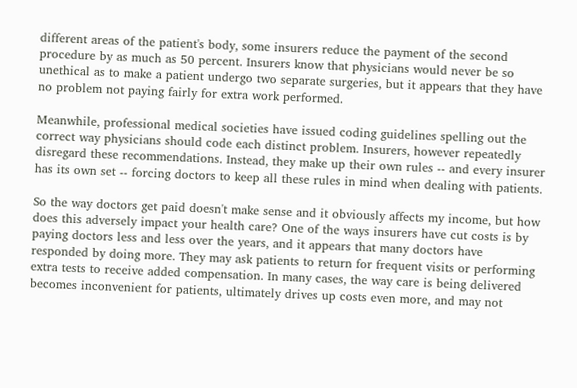different areas of the patient's body, some insurers reduce the payment of the second procedure by as much as 50 percent. Insurers know that physicians would never be so unethical as to make a patient undergo two separate surgeries, but it appears that they have no problem not paying fairly for extra work performed.

Meanwhile, professional medical societies have issued coding guidelines spelling out the correct way physicians should code each distinct problem. Insurers, however repeatedly disregard these recommendations. Instead, they make up their own rules -- and every insurer has its own set -- forcing doctors to keep all these rules in mind when dealing with patients.

So the way doctors get paid doesn't make sense and it obviously affects my income, but how does this adversely impact your health care? One of the ways insurers have cut costs is by paying doctors less and less over the years, and it appears that many doctors have responded by doing more. They may ask patients to return for frequent visits or performing extra tests to receive added compensation. In many cases, the way care is being delivered becomes inconvenient for patients, ultimately drives up costs even more, and may not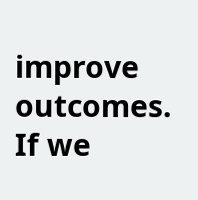improve outcomes. If we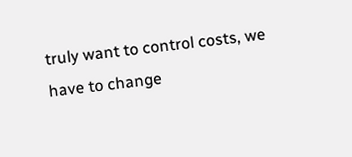truly want to control costs, we have to change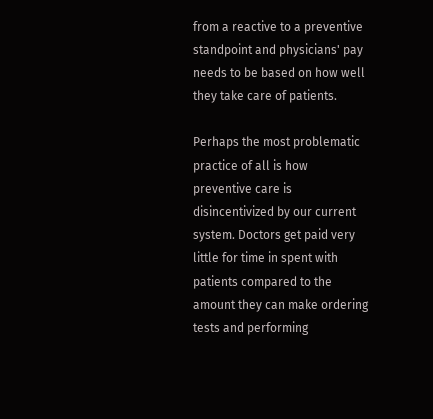from a reactive to a preventive standpoint and physicians' pay needs to be based on how well they take care of patients.

Perhaps the most problematic practice of all is how preventive care is disincentivized by our current system. Doctors get paid very little for time in spent with patients compared to the amount they can make ordering tests and performing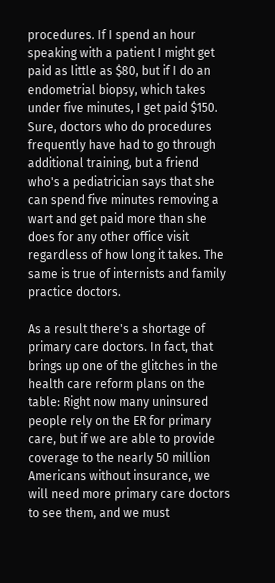procedures. If I spend an hour speaking with a patient I might get paid as little as $80, but if I do an endometrial biopsy, which takes under five minutes, I get paid $150. Sure, doctors who do procedures frequently have had to go through additional training, but a friend who's a pediatrician says that she can spend five minutes removing a wart and get paid more than she does for any other office visit regardless of how long it takes. The same is true of internists and family practice doctors.

As a result there's a shortage of primary care doctors. In fact, that brings up one of the glitches in the health care reform plans on the table: Right now many uninsured people rely on the ER for primary care, but if we are able to provide coverage to the nearly 50 million Americans without insurance, we will need more primary care doctors to see them, and we must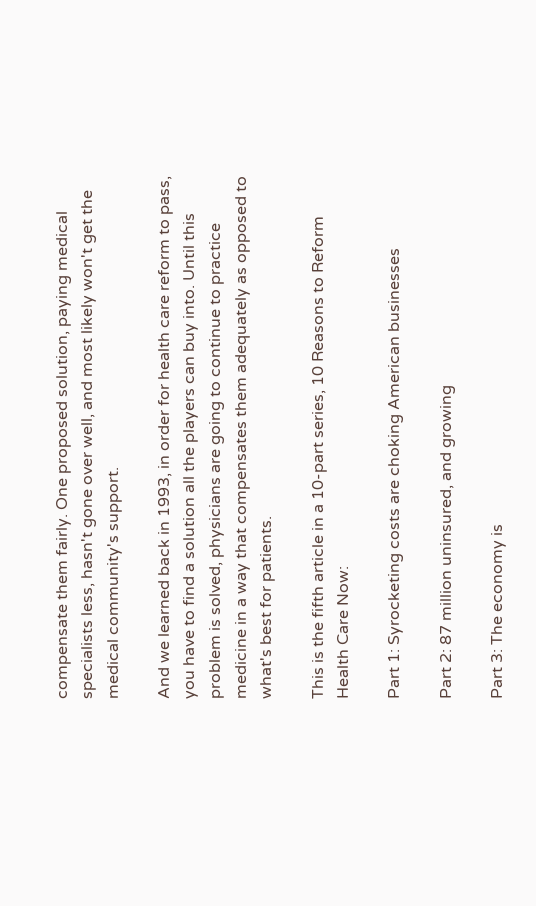compensate them fairly. One proposed solution, paying medical specialists less, hasn't gone over well, and most likely won't get the medical community's support.

And we learned back in 1993, in order for health care reform to pass, you have to find a solution all the players can buy into. Until this problem is solved, physicians are going to continue to practice medicine in a way that compensates them adequately as opposed to what's best for patients.

This is the fifth article in a 10-part series, 10 Reasons to Reform Health Care Now:

Part 1: Syrocketing costs are choking American businesses

Part 2: 87 million uninsured, and growing

Part 3: The economy is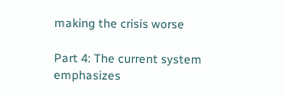making the crisis worse

Part 4: The current system emphasizes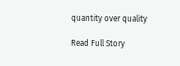quantity over quality

Read Full Story